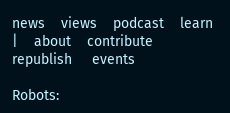news    views    podcast    learn    |    about    contribute     republish     events

Robots: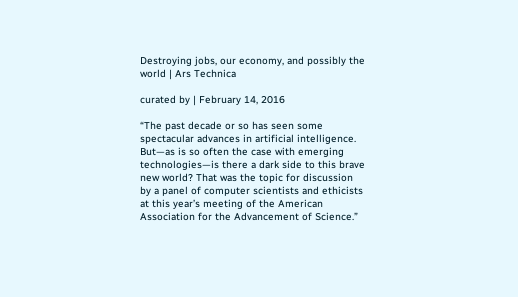Destroying jobs, our economy, and possibly the world | Ars Technica

curated by | February 14, 2016

“The past decade or so has seen some spectacular advances in artificial intelligence. But—as is so often the case with emerging technologies—is there a dark side to this brave new world? That was the topic for discussion by a panel of computer scientists and ethicists at this year’s meeting of the American Association for the Advancement of Science.”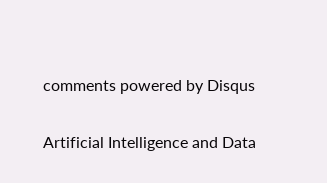comments powered by Disqus

Artificial Intelligence and Data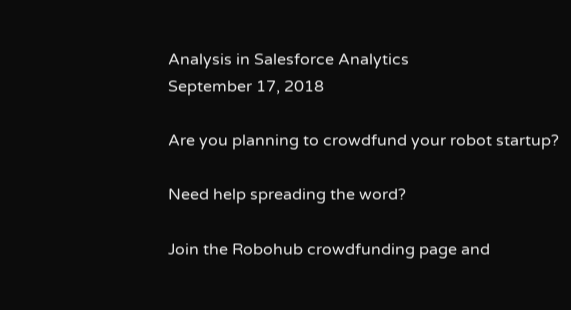Analysis in Salesforce Analytics
September 17, 2018

Are you planning to crowdfund your robot startup?

Need help spreading the word?

Join the Robohub crowdfunding page and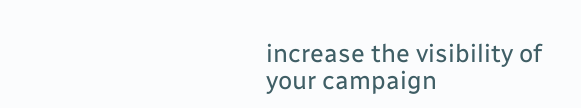increase the visibility of your campaign